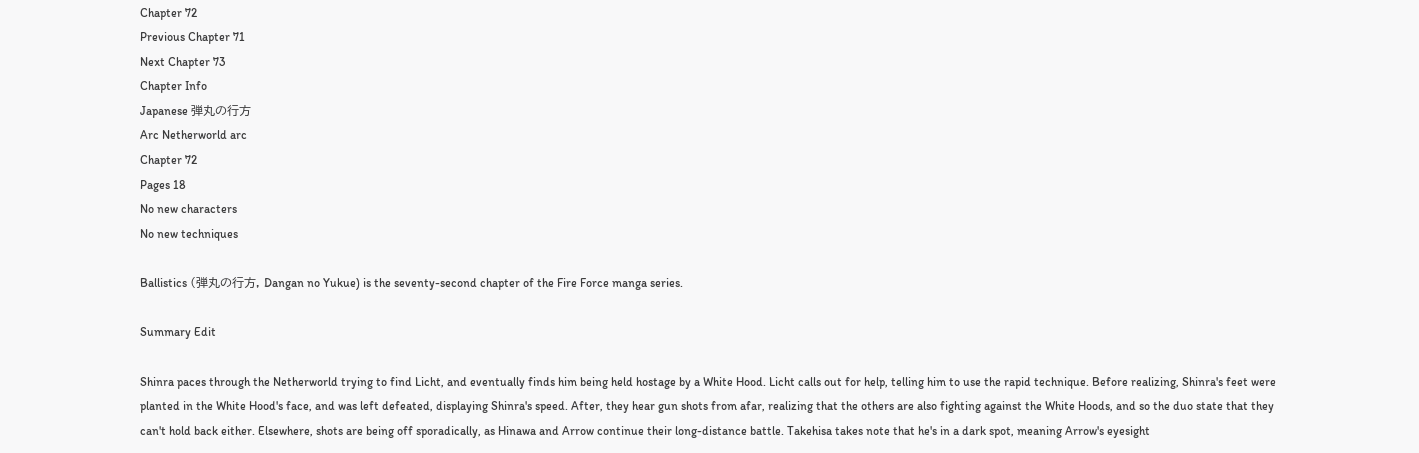Chapter 72
Previous Chapter 71
Next Chapter 73
Chapter Info
Japanese 弾丸の行方
Arc Netherworld arc
Chapter 72
Pages 18
No new characters
No new techniques

Ballistics (弾丸の行方, Dangan no Yukue) is the seventy-second chapter of the Fire Force manga series.

Summary Edit

Shinra paces through the Netherworld trying to find Licht, and eventually finds him being held hostage by a White Hood. Licht calls out for help, telling him to use the rapid technique. Before realizing, Shinra's feet were planted in the White Hood's face, and was left defeated, displaying Shinra's speed. After, they hear gun shots from afar, realizing that the others are also fighting against the White Hoods, and so the duo state that they can't hold back either. Elsewhere, shots are being off sporadically, as Hinawa and Arrow continue their long-distance battle. Takehisa takes note that he's in a dark spot, meaning Arrow's eyesight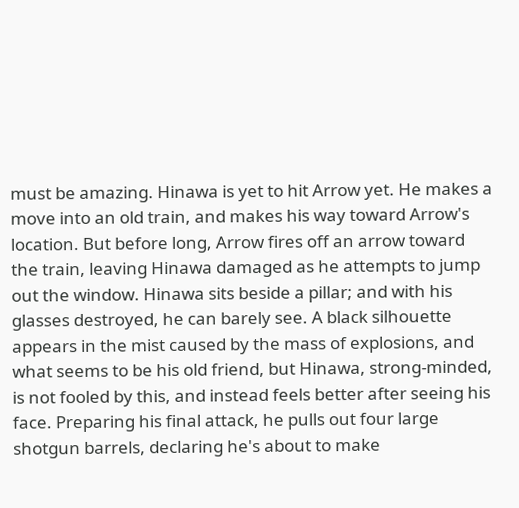must be amazing. Hinawa is yet to hit Arrow yet. He makes a move into an old train, and makes his way toward Arrow's location. But before long, Arrow fires off an arrow toward the train, leaving Hinawa damaged as he attempts to jump out the window. Hinawa sits beside a pillar; and with his glasses destroyed, he can barely see. A black silhouette appears in the mist caused by the mass of explosions, and what seems to be his old friend, but Hinawa, strong-minded, is not fooled by this, and instead feels better after seeing his face. Preparing his final attack, he pulls out four large shotgun barrels, declaring he's about to make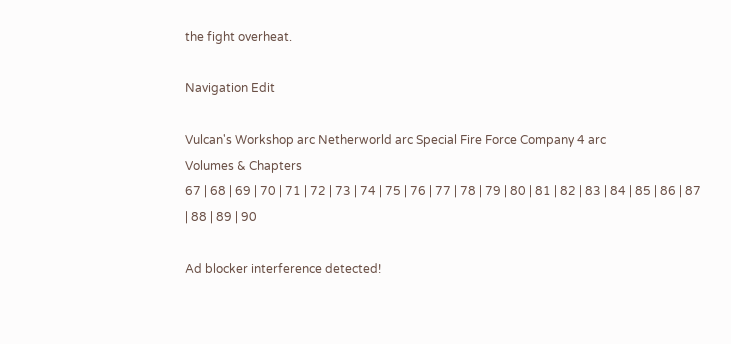the fight overheat.

Navigation Edit

Vulcan's Workshop arc Netherworld arc Special Fire Force Company 4 arc
Volumes & Chapters
67 | 68 | 69 | 70 | 71 | 72 | 73 | 74 | 75 | 76 | 77 | 78 | 79 | 80 | 81 | 82 | 83 | 84 | 85 | 86 | 87 | 88 | 89 | 90

Ad blocker interference detected!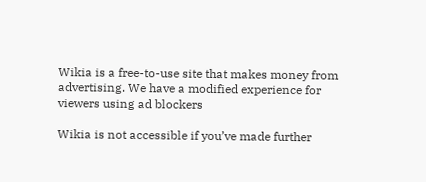Wikia is a free-to-use site that makes money from advertising. We have a modified experience for viewers using ad blockers

Wikia is not accessible if you’ve made further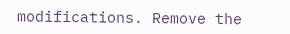modifications. Remove the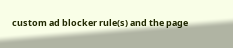custom ad blocker rule(s) and the page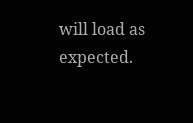will load as expected.